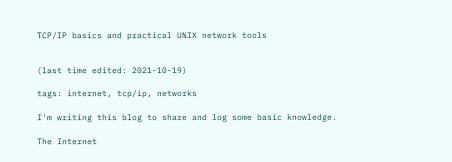TCP/IP basics and practical UNIX network tools


(last time edited: 2021-10-19)

tags: internet, tcp/ip, networks

I'm writing this blog to share and log some basic knowledge.

The Internet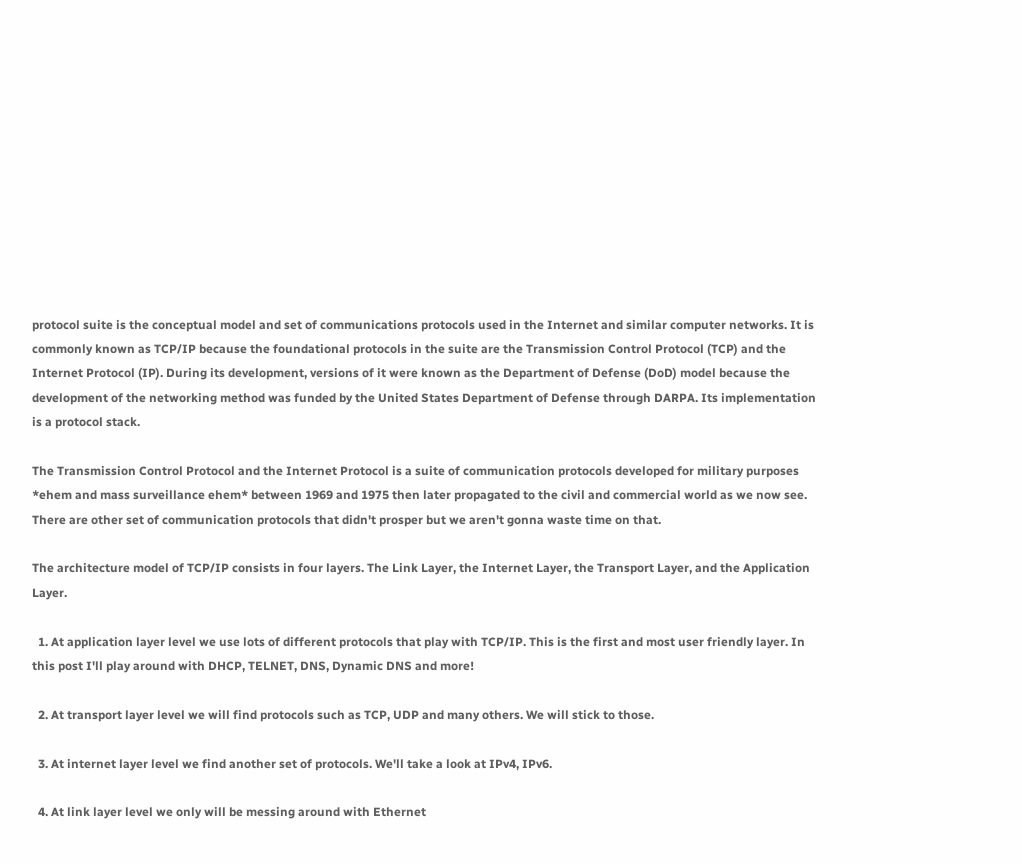protocol suite is the conceptual model and set of communications protocols used in the Internet and similar computer networks. It is commonly known as TCP/IP because the foundational protocols in the suite are the Transmission Control Protocol (TCP) and the Internet Protocol (IP). During its development, versions of it were known as the Department of Defense (DoD) model because the development of the networking method was funded by the United States Department of Defense through DARPA. Its implementation is a protocol stack.

The Transmission Control Protocol and the Internet Protocol is a suite of communication protocols developed for military purposes *ehem and mass surveillance ehem* between 1969 and 1975 then later propagated to the civil and commercial world as we now see. There are other set of communication protocols that didn't prosper but we aren't gonna waste time on that.

The architecture model of TCP/IP consists in four layers. The Link Layer, the Internet Layer, the Transport Layer, and the Application Layer.

  1. At application layer level we use lots of different protocols that play with TCP/IP. This is the first and most user friendly layer. In this post I'll play around with DHCP, TELNET, DNS, Dynamic DNS and more!

  2. At transport layer level we will find protocols such as TCP, UDP and many others. We will stick to those.

  3. At internet layer level we find another set of protocols. We'll take a look at IPv4, IPv6.

  4. At link layer level we only will be messing around with Ethernet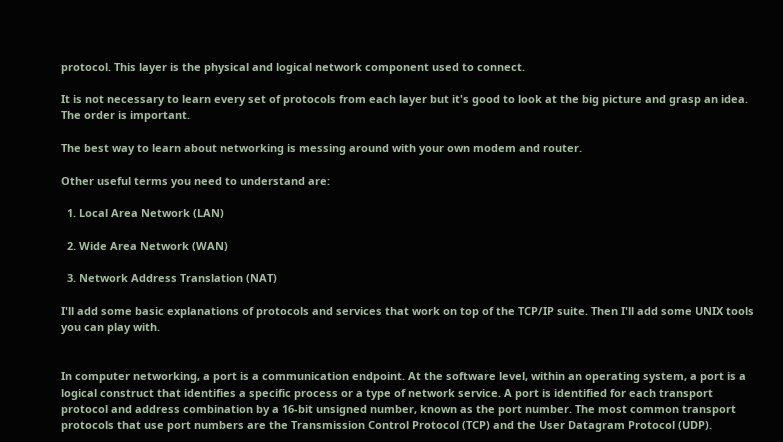protocol. This layer is the physical and logical network component used to connect.

It is not necessary to learn every set of protocols from each layer but it's good to look at the big picture and grasp an idea. The order is important.

The best way to learn about networking is messing around with your own modem and router.

Other useful terms you need to understand are:

  1. Local Area Network (LAN)

  2. Wide Area Network (WAN)

  3. Network Address Translation (NAT)

I'll add some basic explanations of protocols and services that work on top of the TCP/IP suite. Then I'll add some UNIX tools you can play with.


In computer networking, a port is a communication endpoint. At the software level, within an operating system, a port is a logical construct that identifies a specific process or a type of network service. A port is identified for each transport protocol and address combination by a 16-bit unsigned number, known as the port number. The most common transport protocols that use port numbers are the Transmission Control Protocol (TCP) and the User Datagram Protocol (UDP).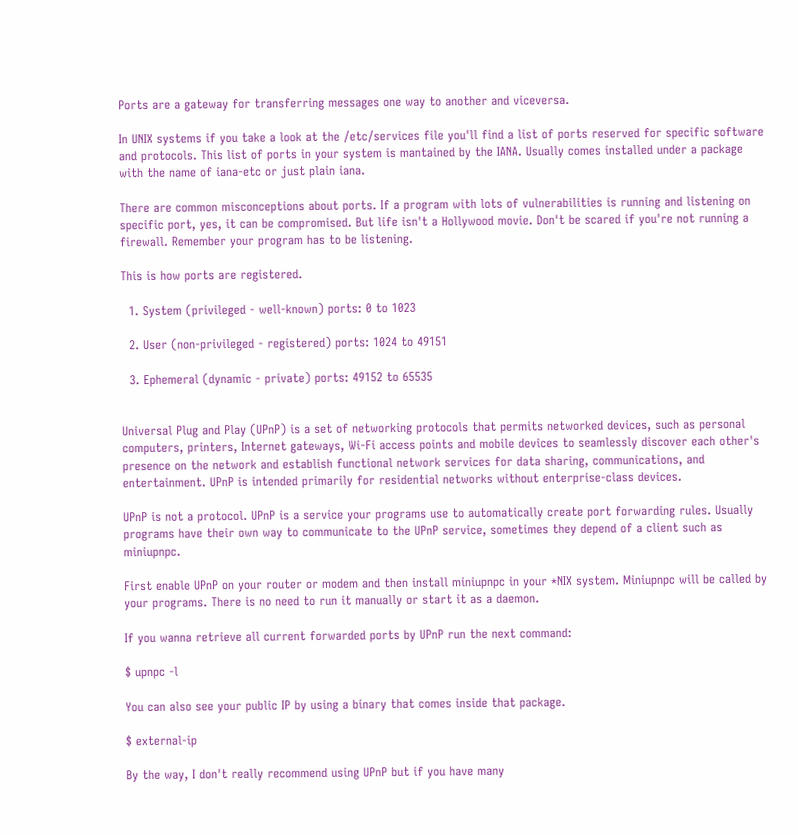Ports are a gateway for transferring messages one way to another and viceversa.

In UNIX systems if you take a look at the /etc/services file you'll find a list of ports reserved for specific software and protocols. This list of ports in your system is mantained by the IANA. Usually comes installed under a package with the name of iana-etc or just plain iana.

There are common misconceptions about ports. If a program with lots of vulnerabilities is running and listening on specific port, yes, it can be compromised. But life isn't a Hollywood movie. Don't be scared if you're not running a firewall. Remember your program has to be listening.

This is how ports are registered.

  1. System (privileged - well-known) ports: 0 to 1023

  2. User (non-privileged - registered) ports: 1024 to 49151

  3. Ephemeral (dynamic - private) ports: 49152 to 65535


Universal Plug and Play (UPnP) is a set of networking protocols that permits networked devices, such as personal computers, printers, Internet gateways, Wi-Fi access points and mobile devices to seamlessly discover each other's presence on the network and establish functional network services for data sharing, communications, and entertainment. UPnP is intended primarily for residential networks without enterprise-class devices.

UPnP is not a protocol. UPnP is a service your programs use to automatically create port forwarding rules. Usually programs have their own way to communicate to the UPnP service, sometimes they depend of a client such as miniupnpc.

First enable UPnP on your router or modem and then install miniupnpc in your *NIX system. Miniupnpc will be called by your programs. There is no need to run it manually or start it as a daemon.

If you wanna retrieve all current forwarded ports by UPnP run the next command:

$ upnpc -l

You can also see your public IP by using a binary that comes inside that package.

$ external-ip

By the way, I don't really recommend using UPnP but if you have many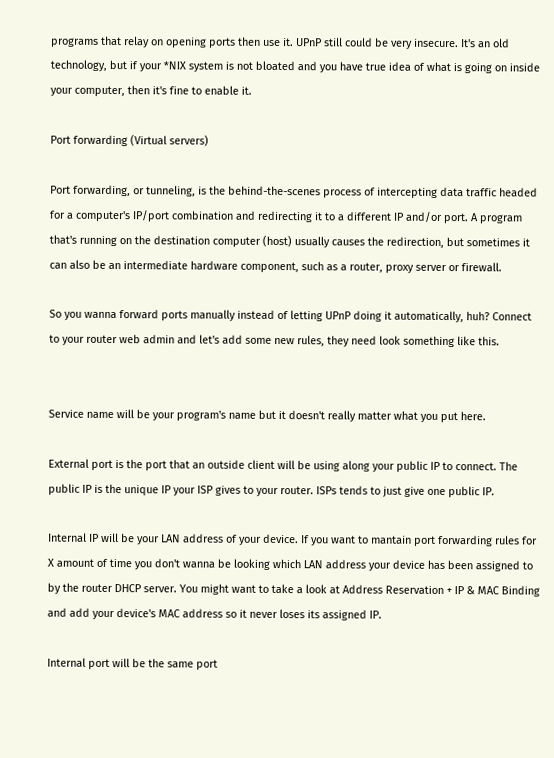programs that relay on opening ports then use it. UPnP still could be very insecure. It's an old technology, but if your *NIX system is not bloated and you have true idea of what is going on inside your computer, then it's fine to enable it.

Port forwarding (Virtual servers)

Port forwarding, or tunneling, is the behind-the-scenes process of intercepting data traffic headed for a computer's IP/port combination and redirecting it to a different IP and/or port. A program that's running on the destination computer (host) usually causes the redirection, but sometimes it can also be an intermediate hardware component, such as a router, proxy server or firewall.

So you wanna forward ports manually instead of letting UPnP doing it automatically, huh? Connect to your router web admin and let's add some new rules, they need look something like this.


Service name will be your program's name but it doesn't really matter what you put here.

External port is the port that an outside client will be using along your public IP to connect. The public IP is the unique IP your ISP gives to your router. ISPs tends to just give one public IP.

Internal IP will be your LAN address of your device. If you want to mantain port forwarding rules for X amount of time you don't wanna be looking which LAN address your device has been assigned to by the router DHCP server. You might want to take a look at Address Reservation + IP & MAC Binding and add your device's MAC address so it never loses its assigned IP.

Internal port will be the same port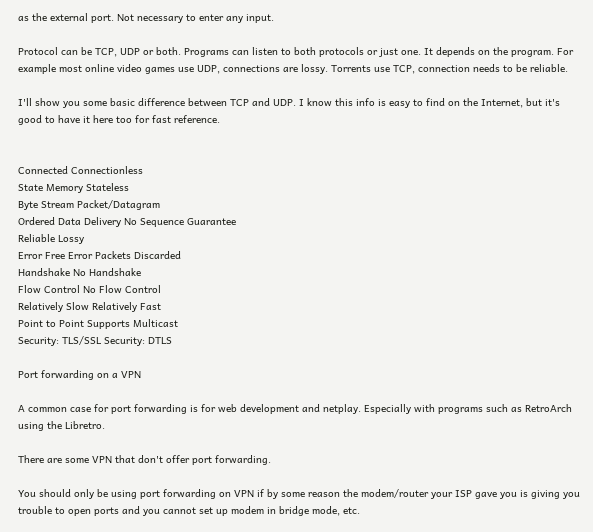as the external port. Not necessary to enter any input.

Protocol can be TCP, UDP or both. Programs can listen to both protocols or just one. It depends on the program. For example most online video games use UDP, connections are lossy. Torrents use TCP, connection needs to be reliable.

I'll show you some basic difference between TCP and UDP. I know this info is easy to find on the Internet, but it's good to have it here too for fast reference.


Connected Connectionless
State Memory Stateless
Byte Stream Packet/Datagram
Ordered Data Delivery No Sequence Guarantee
Reliable Lossy
Error Free Error Packets Discarded
Handshake No Handshake
Flow Control No Flow Control
Relatively Slow Relatively Fast
Point to Point Supports Multicast
Security: TLS/SSL Security: DTLS

Port forwarding on a VPN

A common case for port forwarding is for web development and netplay. Especially with programs such as RetroArch using the Libretro.

There are some VPN that don't offer port forwarding.

You should only be using port forwarding on VPN if by some reason the modem/router your ISP gave you is giving you trouble to open ports and you cannot set up modem in bridge mode, etc.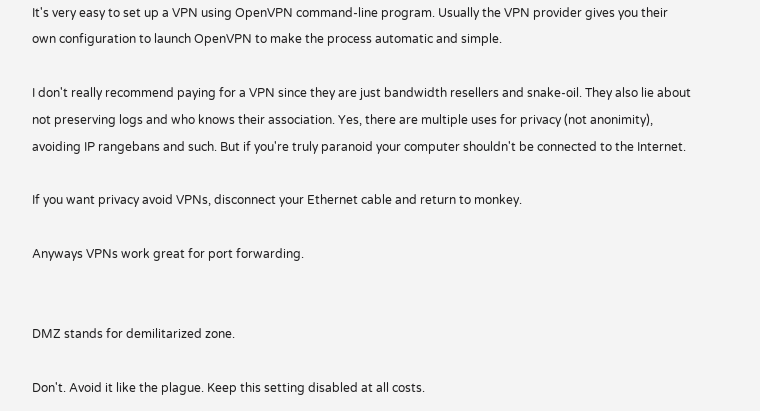It's very easy to set up a VPN using OpenVPN command-line program. Usually the VPN provider gives you their own configuration to launch OpenVPN to make the process automatic and simple.

I don't really recommend paying for a VPN since they are just bandwidth resellers and snake-oil. They also lie about not preserving logs and who knows their association. Yes, there are multiple uses for privacy (not anonimity), avoiding IP rangebans and such. But if you're truly paranoid your computer shouldn't be connected to the Internet.

If you want privacy avoid VPNs, disconnect your Ethernet cable and return to monkey.

Anyways VPNs work great for port forwarding.


DMZ stands for demilitarized zone.

Don't. Avoid it like the plague. Keep this setting disabled at all costs.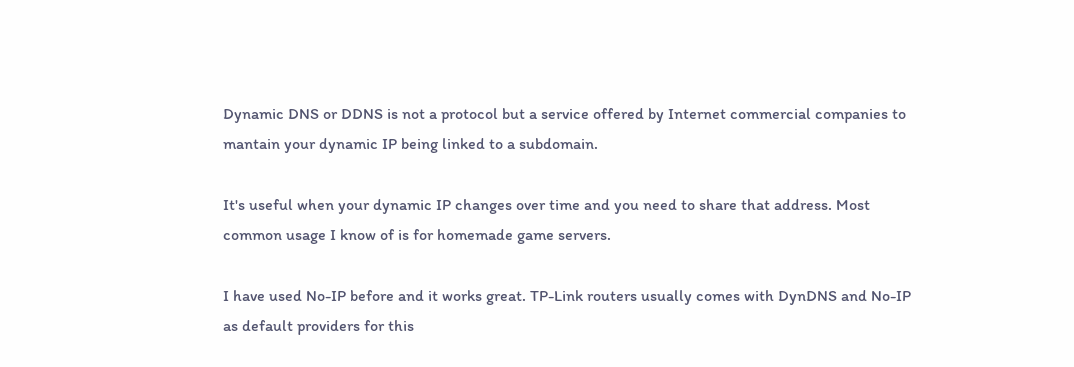Dynamic DNS or DDNS is not a protocol but a service offered by Internet commercial companies to mantain your dynamic IP being linked to a subdomain.

It's useful when your dynamic IP changes over time and you need to share that address. Most common usage I know of is for homemade game servers.

I have used No-IP before and it works great. TP-Link routers usually comes with DynDNS and No-IP as default providers for this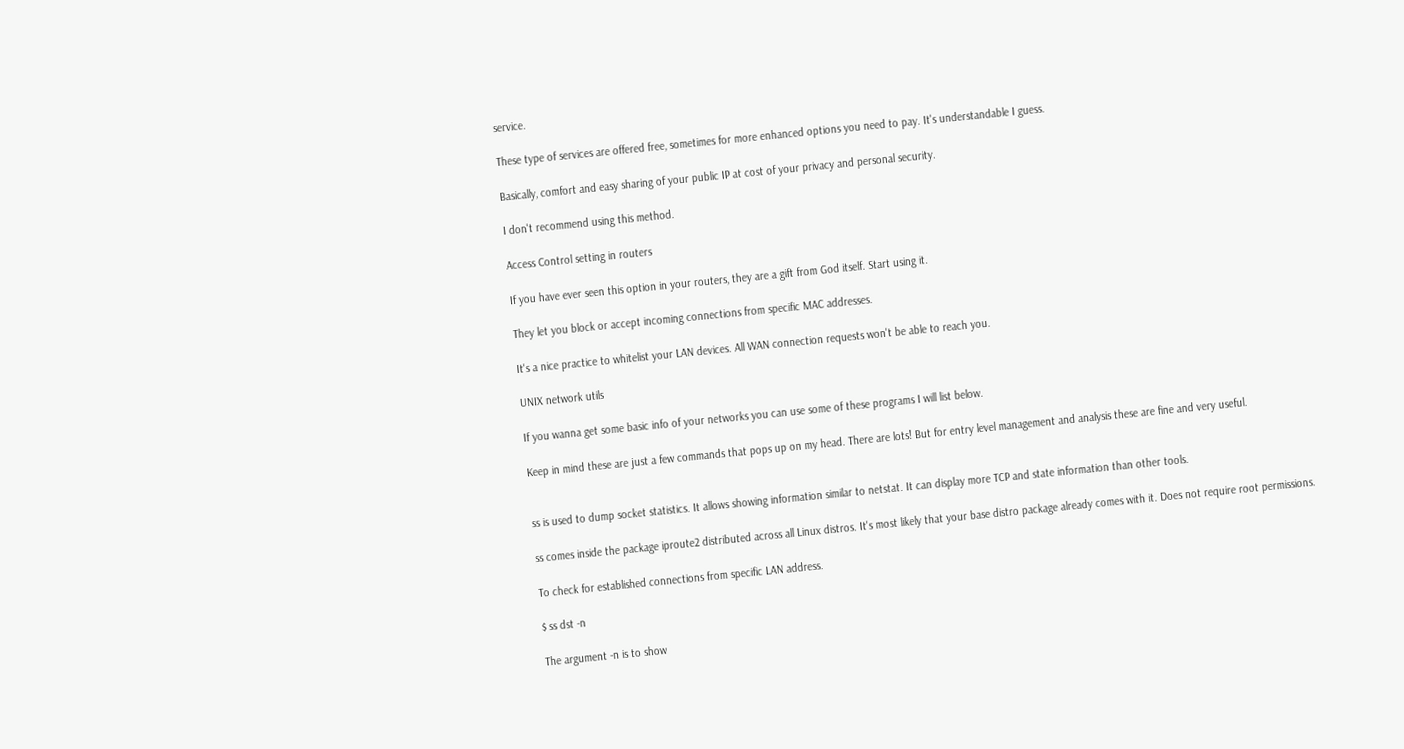service.

These type of services are offered free, sometimes for more enhanced options you need to pay. It's understandable I guess.

Basically, comfort and easy sharing of your public IP at cost of your privacy and personal security.

I don't recommend using this method.

Access Control setting in routers

If you have ever seen this option in your routers, they are a gift from God itself. Start using it.

They let you block or accept incoming connections from specific MAC addresses.

It's a nice practice to whitelist your LAN devices. All WAN connection requests won't be able to reach you.

UNIX network utils

If you wanna get some basic info of your networks you can use some of these programs I will list below.

Keep in mind these are just a few commands that pops up on my head. There are lots! But for entry level management and analysis these are fine and very useful.


ss is used to dump socket statistics. It allows showing information similar to netstat. It can display more TCP and state information than other tools.

ss comes inside the package iproute2 distributed across all Linux distros. It's most likely that your base distro package already comes with it. Does not require root permissions.

To check for established connections from specific LAN address.

$ ss dst -n

The argument -n is to show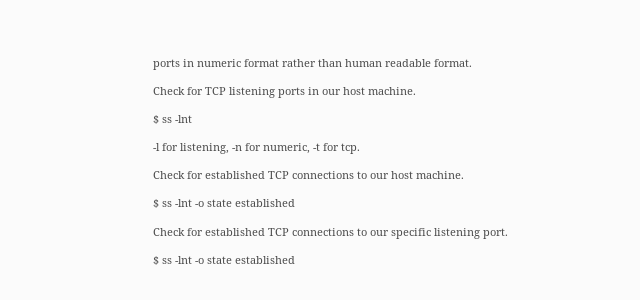ports in numeric format rather than human readable format.

Check for TCP listening ports in our host machine.

$ ss -lnt

-l for listening, -n for numeric, -t for tcp.

Check for established TCP connections to our host machine.

$ ss -lnt -o state established

Check for established TCP connections to our specific listening port.

$ ss -lnt -o state established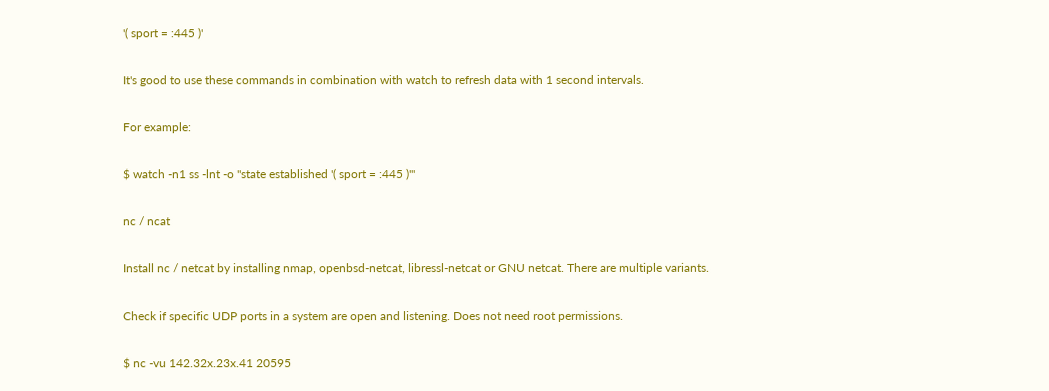'( sport = :445 )'

It's good to use these commands in combination with watch to refresh data with 1 second intervals.

For example:

$ watch -n1 ss -lnt -o "state established '( sport = :445 )'"

nc / ncat

Install nc / netcat by installing nmap, openbsd-netcat, libressl-netcat or GNU netcat. There are multiple variants.

Check if specific UDP ports in a system are open and listening. Does not need root permissions.

$ nc -vu 142.32x.23x.41 20595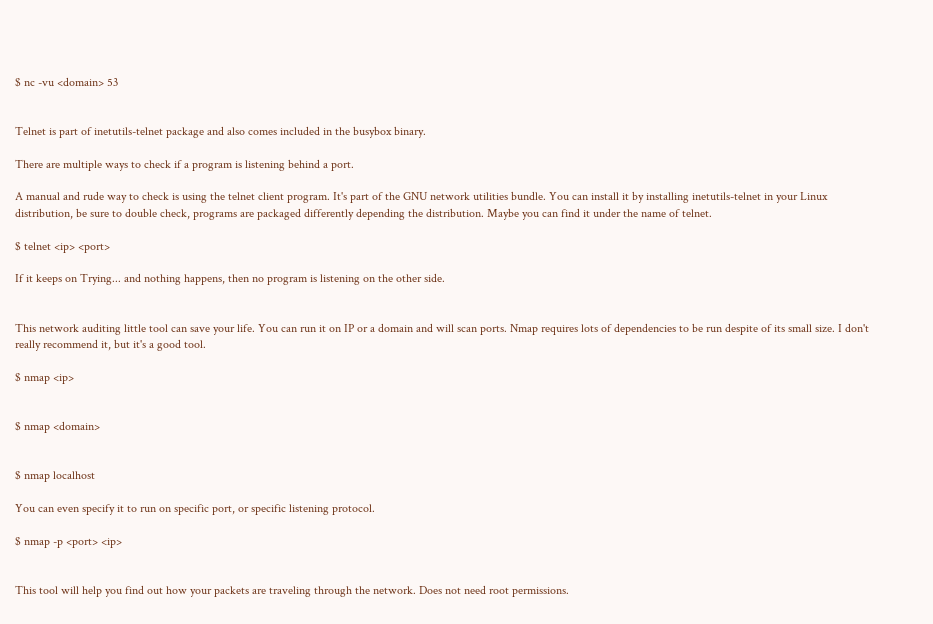$ nc -vu <domain> 53


Telnet is part of inetutils-telnet package and also comes included in the busybox binary.

There are multiple ways to check if a program is listening behind a port.

A manual and rude way to check is using the telnet client program. It's part of the GNU network utilities bundle. You can install it by installing inetutils-telnet in your Linux distribution, be sure to double check, programs are packaged differently depending the distribution. Maybe you can find it under the name of telnet.

$ telnet <ip> <port>

If it keeps on Trying... and nothing happens, then no program is listening on the other side.


This network auditing little tool can save your life. You can run it on IP or a domain and will scan ports. Nmap requires lots of dependencies to be run despite of its small size. I don't really recommend it, but it's a good tool.

$ nmap <ip>


$ nmap <domain>


$ nmap localhost

You can even specify it to run on specific port, or specific listening protocol.

$ nmap -p <port> <ip>


This tool will help you find out how your packets are traveling through the network. Does not need root permissions.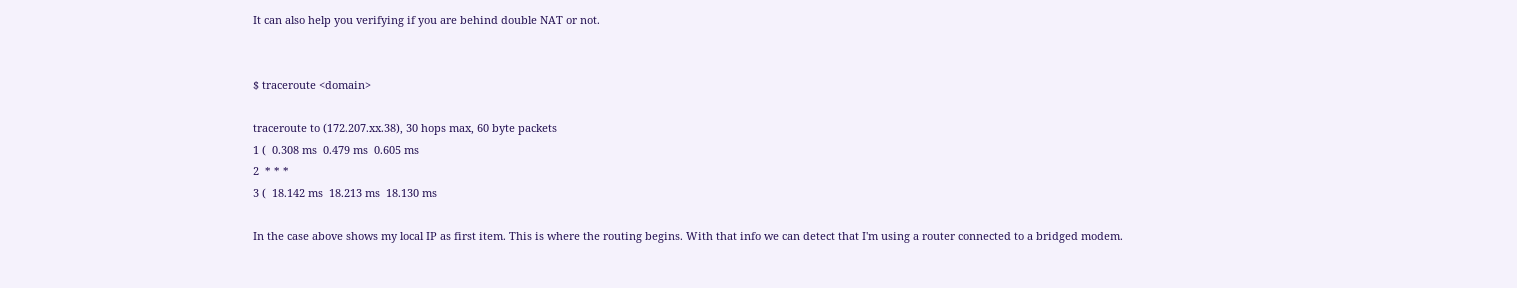It can also help you verifying if you are behind double NAT or not.


$ traceroute <domain>

traceroute to (172.207.xx.38), 30 hops max, 60 byte packets
1 (  0.308 ms  0.479 ms  0.605 ms
2  * * *
3 (  18.142 ms  18.213 ms  18.130 ms

In the case above shows my local IP as first item. This is where the routing begins. With that info we can detect that I'm using a router connected to a bridged modem.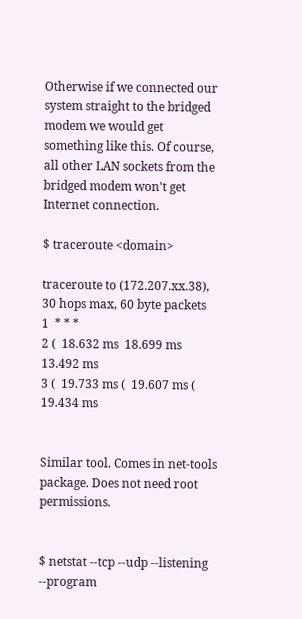Otherwise if we connected our system straight to the bridged modem we would get something like this. Of course, all other LAN sockets from the bridged modem won't get Internet connection.

$ traceroute <domain>

traceroute to (172.207.xx.38), 30 hops max, 60 byte packets
1  * * *
2 (  18.632 ms  18.699 ms  13.492 ms
3 (  19.733 ms (  19.607 ms (  19.434 ms


Similar tool. Comes in net-tools package. Does not need root permissions.


$ netstat --tcp --udp --listening --program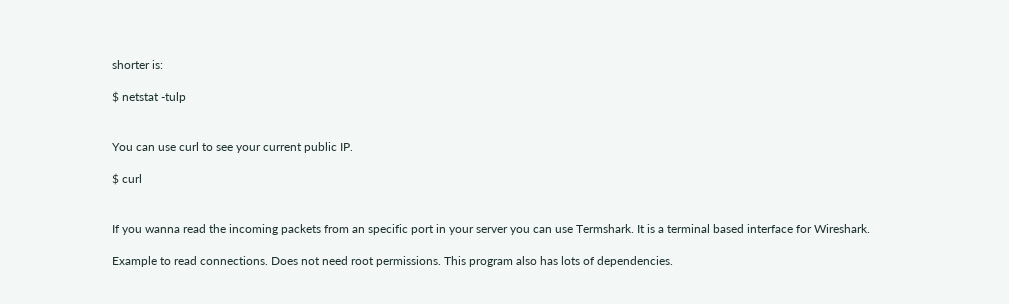shorter is:

$ netstat -tulp


You can use curl to see your current public IP.

$ curl


If you wanna read the incoming packets from an specific port in your server you can use Termshark. It is a terminal based interface for Wireshark.

Example to read connections. Does not need root permissions. This program also has lots of dependencies.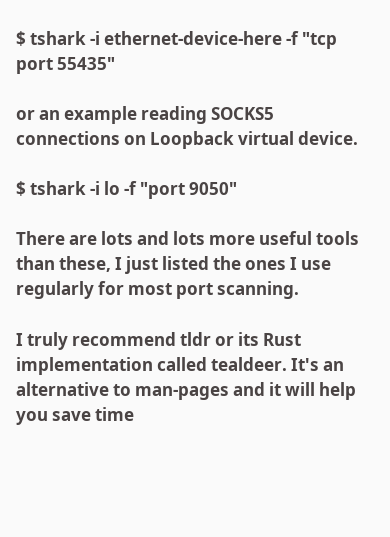$ tshark -i ethernet-device-here -f "tcp port 55435"

or an example reading SOCKS5 connections on Loopback virtual device.

$ tshark -i lo -f "port 9050"

There are lots and lots more useful tools than these, I just listed the ones I use regularly for most port scanning.

I truly recommend tldr or its Rust implementation called tealdeer. It's an alternative to man-pages and it will help you save time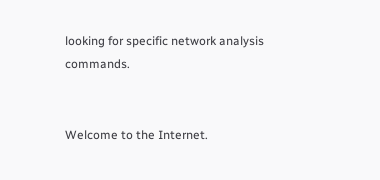looking for specific network analysis commands.


Welcome to the Internet.